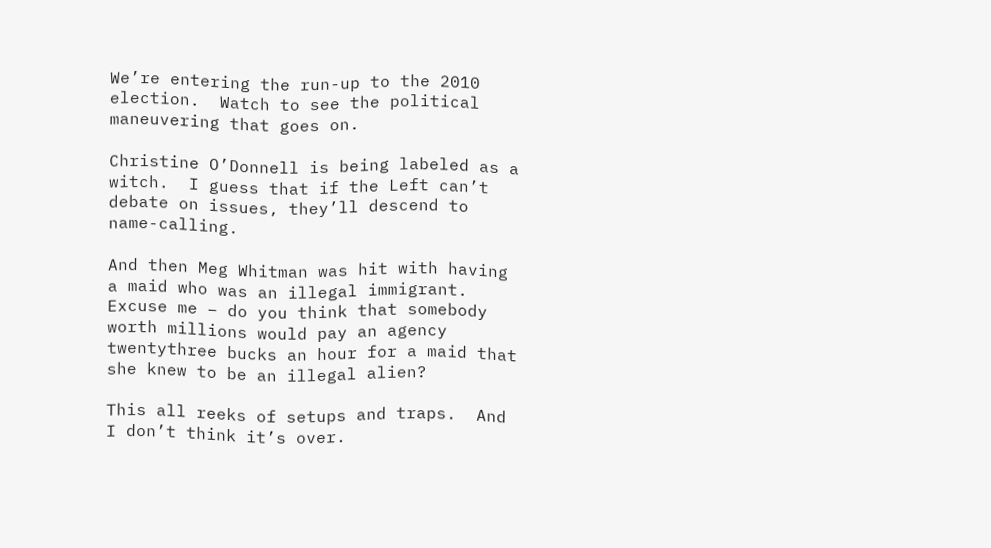We’re entering the run-up to the 2010 election.  Watch to see the political maneuvering that goes on.

Christine O’Donnell is being labeled as a witch.  I guess that if the Left can’t debate on issues, they’ll descend to name-calling.

And then Meg Whitman was hit with having a maid who was an illegal immigrant.  Excuse me – do you think that somebody worth millions would pay an agency twentythree bucks an hour for a maid that she knew to be an illegal alien?

This all reeks of setups and traps.  And I don’t think it’s over.